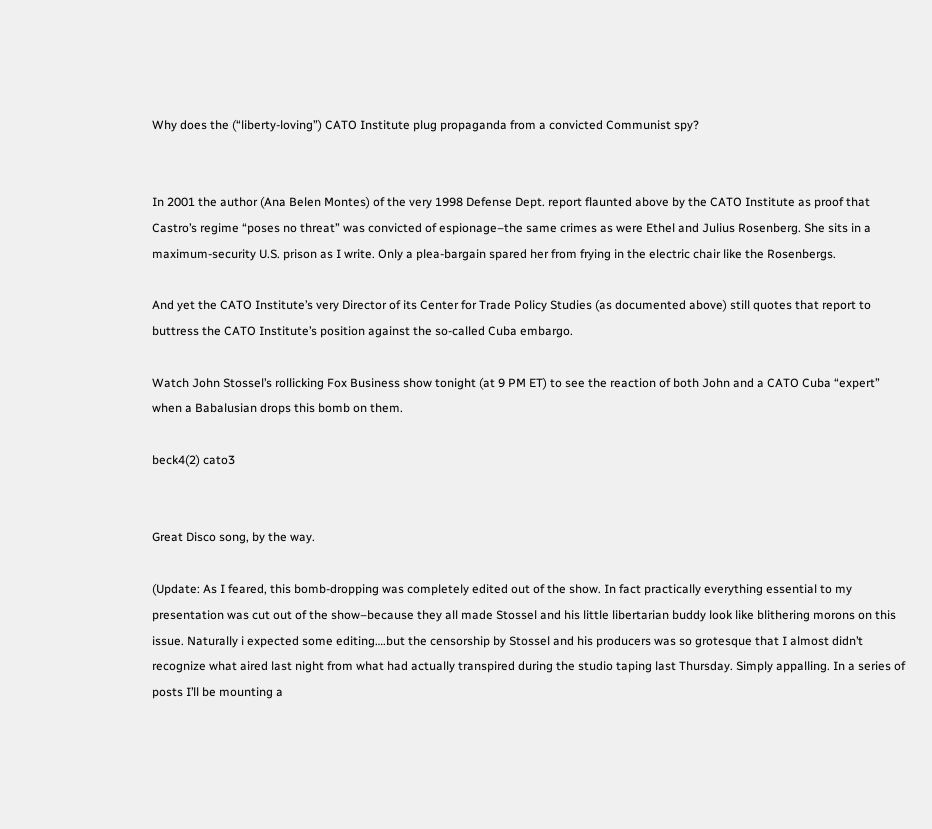Why does the (“liberty-loving”) CATO Institute plug propaganda from a convicted Communist spy?


In 2001 the author (Ana Belen Montes) of the very 1998 Defense Dept. report flaunted above by the CATO Institute as proof that Castro’s regime “poses no threat” was convicted of espionage–the same crimes as were Ethel and Julius Rosenberg. She sits in a maximum-security U.S. prison as I write. Only a plea-bargain spared her from frying in the electric chair like the Rosenbergs.

And yet the CATO Institute’s very Director of its Center for Trade Policy Studies (as documented above) still quotes that report to buttress the CATO Institute’s position against the so-called Cuba embargo.

Watch John Stossel’s rollicking Fox Business show tonight (at 9 PM ET) to see the reaction of both John and a CATO Cuba “expert” when a Babalusian drops this bomb on them.

beck4(2) cato3


Great Disco song, by the way.

(Update: As I feared, this bomb-dropping was completely edited out of the show. In fact practically everything essential to my presentation was cut out of the show–because they all made Stossel and his little libertarian buddy look like blithering morons on this issue. Naturally i expected some editing….but the censorship by Stossel and his producers was so grotesque that I almost didn’t recognize what aired last night from what had actually transpired during the studio taping last Thursday. Simply appalling. In a series of posts I’ll be mounting a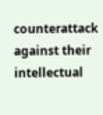counterattack against their intellectual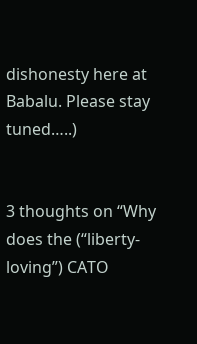dishonesty here at Babalu. Please stay tuned…..)


3 thoughts on “Why does the (“liberty-loving”) CATO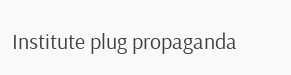Institute plug propaganda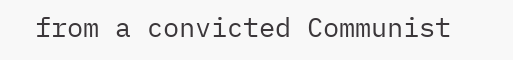from a convicted Communist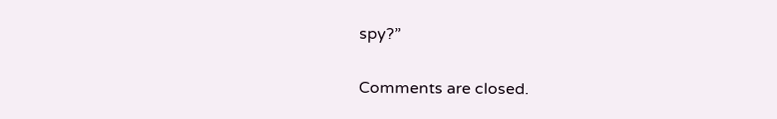spy?”

Comments are closed.